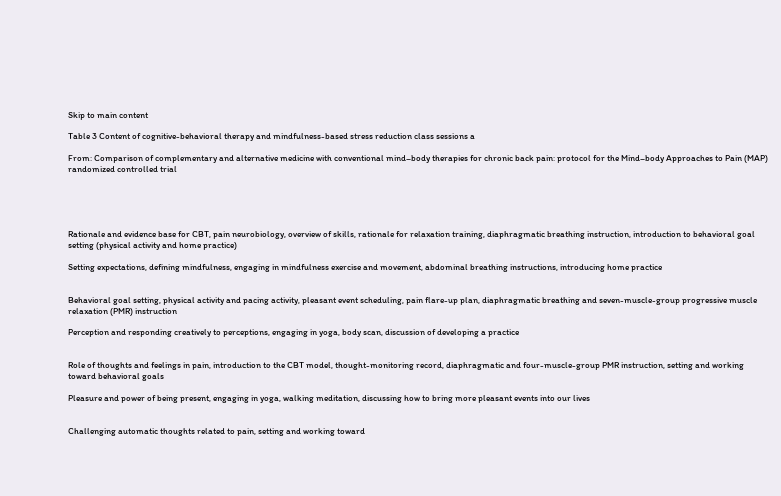Skip to main content

Table 3 Content of cognitive-behavioral therapy and mindfulness-based stress reduction class sessions a

From: Comparison of complementary and alternative medicine with conventional mind–body therapies for chronic back pain: protocol for the Mind–body Approaches to Pain (MAP) randomized controlled trial





Rationale and evidence base for CBT, pain neurobiology, overview of skills, rationale for relaxation training, diaphragmatic breathing instruction, introduction to behavioral goal setting (physical activity and home practice)

Setting expectations, defining mindfulness, engaging in mindfulness exercise and movement, abdominal breathing instructions, introducing home practice


Behavioral goal setting, physical activity and pacing activity, pleasant event scheduling, pain flare-up plan, diaphragmatic breathing and seven-muscle-group progressive muscle relaxation (PMR) instruction

Perception and responding creatively to perceptions, engaging in yoga, body scan, discussion of developing a practice


Role of thoughts and feelings in pain, introduction to the CBT model, thought-monitoring record, diaphragmatic and four-muscle-group PMR instruction, setting and working toward behavioral goals

Pleasure and power of being present, engaging in yoga, walking meditation, discussing how to bring more pleasant events into our lives


Challenging automatic thoughts related to pain, setting and working toward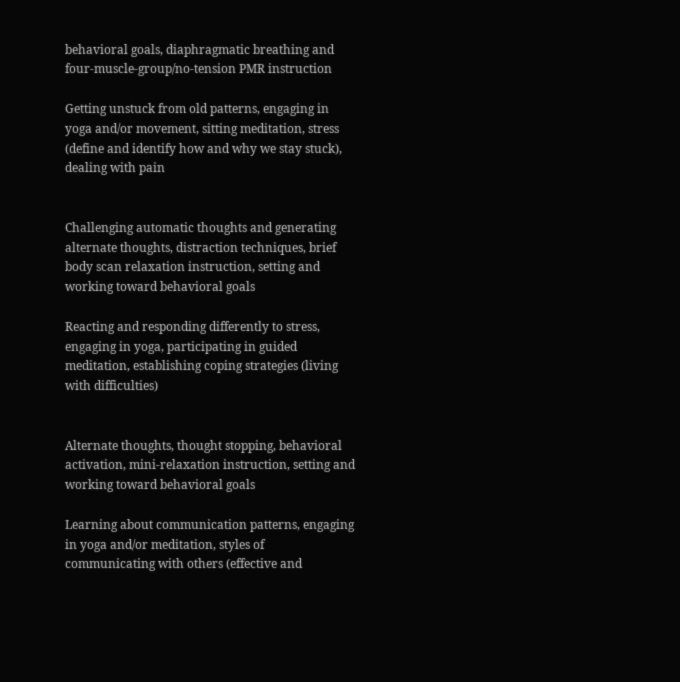behavioral goals, diaphragmatic breathing and four-muscle-group/no-tension PMR instruction

Getting unstuck from old patterns, engaging in yoga and/or movement, sitting meditation, stress (define and identify how and why we stay stuck), dealing with pain


Challenging automatic thoughts and generating alternate thoughts, distraction techniques, brief body scan relaxation instruction, setting and working toward behavioral goals

Reacting and responding differently to stress, engaging in yoga, participating in guided meditation, establishing coping strategies (living with difficulties)


Alternate thoughts, thought stopping, behavioral activation, mini-relaxation instruction, setting and working toward behavioral goals

Learning about communication patterns, engaging in yoga and/or meditation, styles of communicating with others (effective and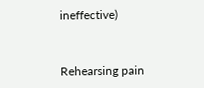ineffective)


Rehearsing pain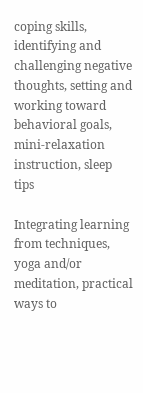coping skills, identifying and challenging negative thoughts, setting and working toward behavioral goals, mini-relaxation instruction, sleep tips

Integrating learning from techniques, yoga and/or meditation, practical ways to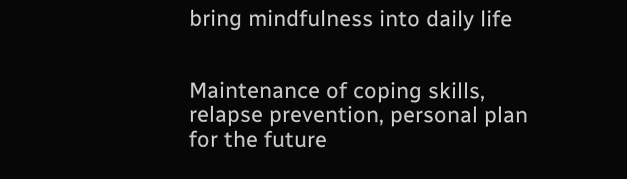bring mindfulness into daily life


Maintenance of coping skills, relapse prevention, personal plan for the future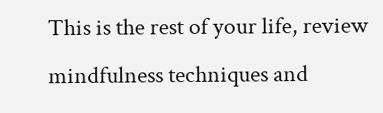This is the rest of your life, review mindfulness techniques and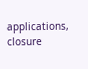applications, closure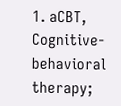1. aCBT, Cognitive-behavioral therapy;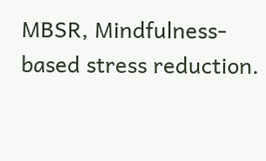MBSR, Mindfulness-based stress reduction.